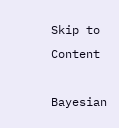Skip to Content

Bayesian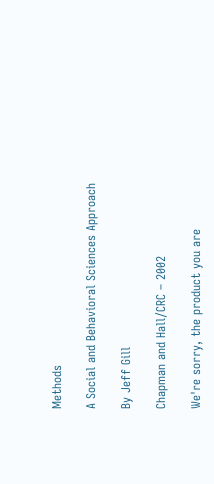Methods

A Social and Behavioral Sciences Approach

By Jeff Gill

Chapman and Hall/CRC – 2002

We're sorry, the product you are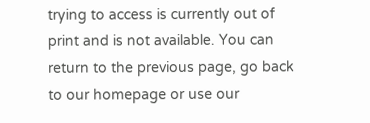trying to access is currently out of print and is not available. You can return to the previous page, go back to our homepage or use our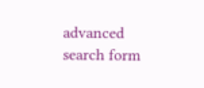advanced search form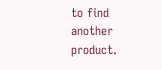to find another product.